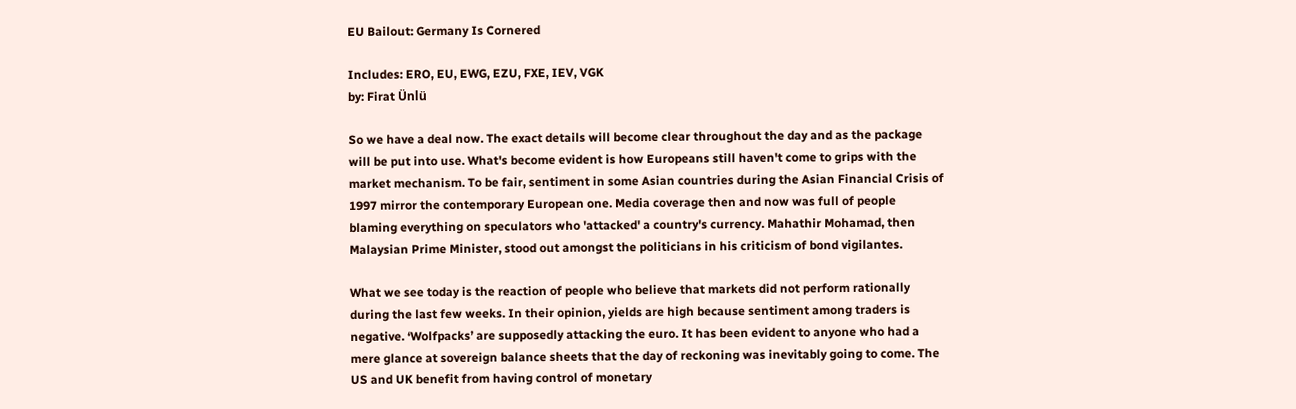EU Bailout: Germany Is Cornered

Includes: ERO, EU, EWG, EZU, FXE, IEV, VGK
by: Firat Ünlü

So we have a deal now. The exact details will become clear throughout the day and as the package will be put into use. What's become evident is how Europeans still haven't come to grips with the market mechanism. To be fair, sentiment in some Asian countries during the Asian Financial Crisis of 1997 mirror the contemporary European one. Media coverage then and now was full of people blaming everything on speculators who 'attacked' a country's currency. Mahathir Mohamad, then Malaysian Prime Minister, stood out amongst the politicians in his criticism of bond vigilantes.

What we see today is the reaction of people who believe that markets did not perform rationally during the last few weeks. In their opinion, yields are high because sentiment among traders is negative. ‘Wolfpacks’ are supposedly attacking the euro. It has been evident to anyone who had a mere glance at sovereign balance sheets that the day of reckoning was inevitably going to come. The US and UK benefit from having control of monetary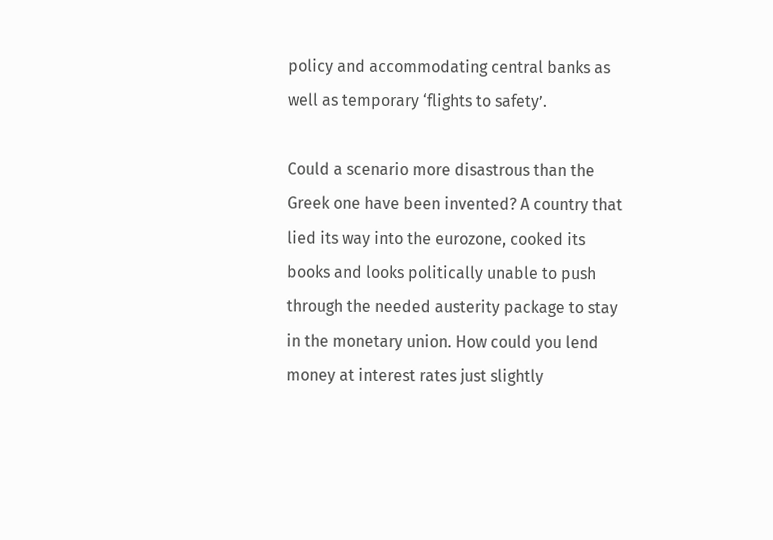policy and accommodating central banks as well as temporary ‘flights to safety’.

Could a scenario more disastrous than the Greek one have been invented? A country that lied its way into the eurozone, cooked its books and looks politically unable to push through the needed austerity package to stay in the monetary union. How could you lend money at interest rates just slightly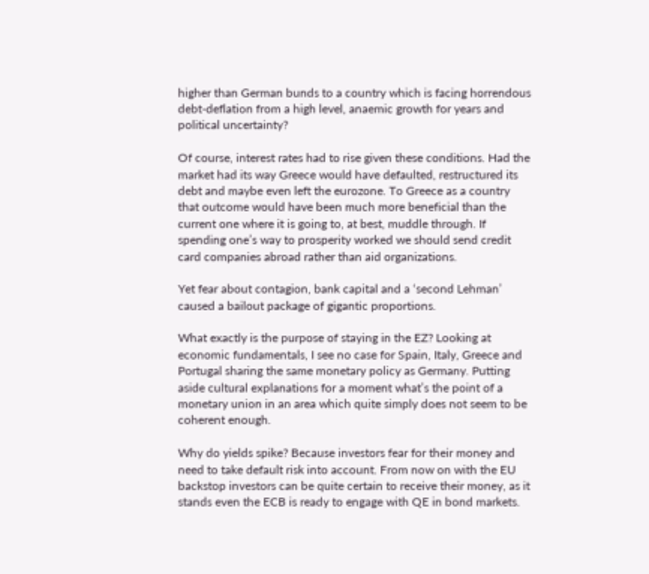higher than German bunds to a country which is facing horrendous debt-deflation from a high level, anaemic growth for years and political uncertainty?

Of course, interest rates had to rise given these conditions. Had the market had its way Greece would have defaulted, restructured its debt and maybe even left the eurozone. To Greece as a country that outcome would have been much more beneficial than the current one where it is going to, at best, muddle through. If spending one’s way to prosperity worked we should send credit card companies abroad rather than aid organizations.

Yet fear about contagion, bank capital and a ‘second Lehman’ caused a bailout package of gigantic proportions.

What exactly is the purpose of staying in the EZ? Looking at economic fundamentals, I see no case for Spain, Italy, Greece and Portugal sharing the same monetary policy as Germany. Putting aside cultural explanations for a moment what’s the point of a monetary union in an area which quite simply does not seem to be coherent enough.

Why do yields spike? Because investors fear for their money and need to take default risk into account. From now on with the EU backstop investors can be quite certain to receive their money, as it stands even the ECB is ready to engage with QE in bond markets.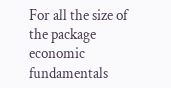For all the size of the package economic fundamentals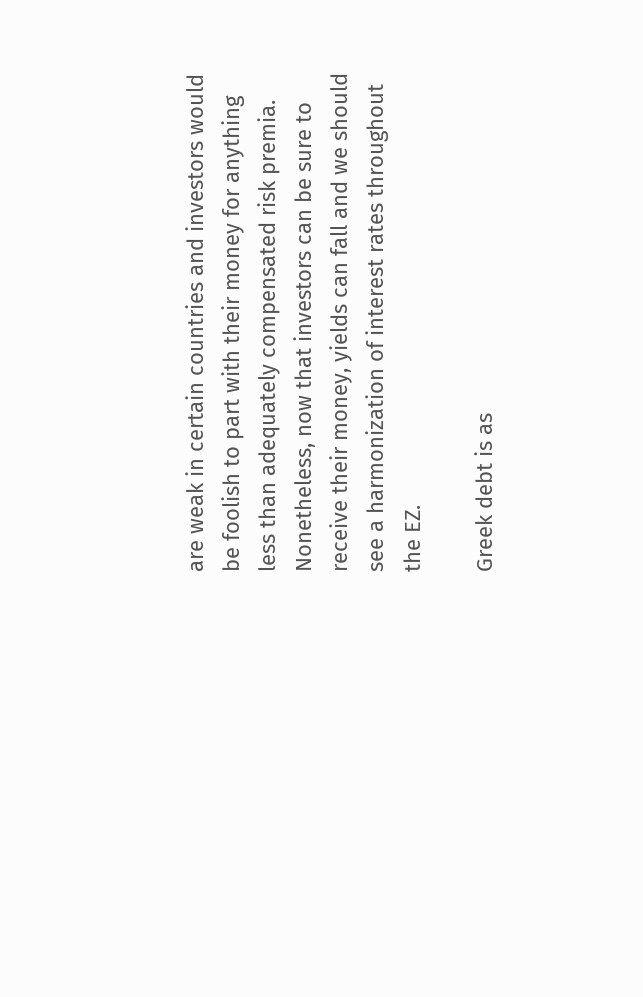are weak in certain countries and investors would be foolish to part with their money for anything less than adequately compensated risk premia. Nonetheless, now that investors can be sure to receive their money, yields can fall and we should see a harmonization of interest rates throughout the EZ.

Greek debt is as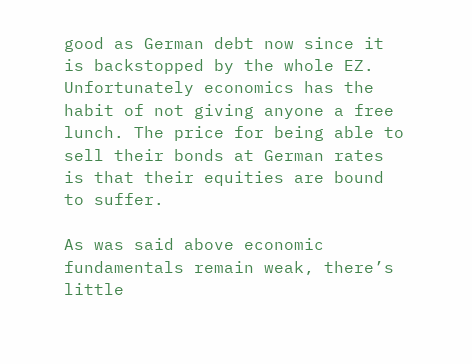good as German debt now since it is backstopped by the whole EZ. Unfortunately economics has the habit of not giving anyone a free lunch. The price for being able to sell their bonds at German rates is that their equities are bound to suffer.

As was said above economic fundamentals remain weak, there’s little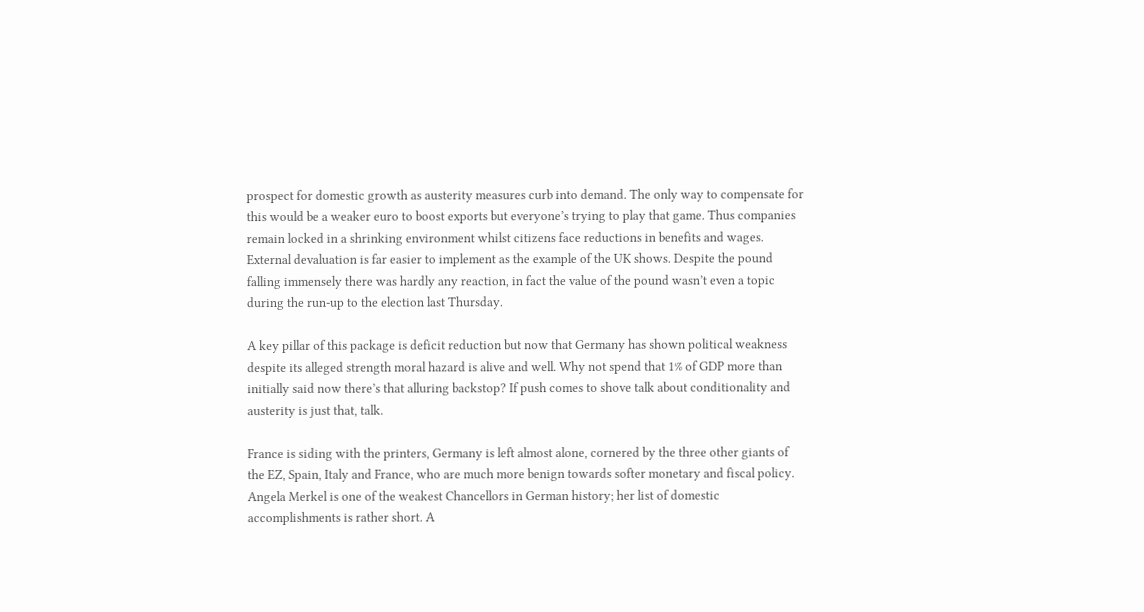prospect for domestic growth as austerity measures curb into demand. The only way to compensate for this would be a weaker euro to boost exports but everyone’s trying to play that game. Thus companies remain locked in a shrinking environment whilst citizens face reductions in benefits and wages. External devaluation is far easier to implement as the example of the UK shows. Despite the pound falling immensely there was hardly any reaction, in fact the value of the pound wasn’t even a topic during the run-up to the election last Thursday.

A key pillar of this package is deficit reduction but now that Germany has shown political weakness despite its alleged strength moral hazard is alive and well. Why not spend that 1% of GDP more than initially said now there’s that alluring backstop? If push comes to shove talk about conditionality and austerity is just that, talk.

France is siding with the printers, Germany is left almost alone, cornered by the three other giants of the EZ, Spain, Italy and France, who are much more benign towards softer monetary and fiscal policy. Angela Merkel is one of the weakest Chancellors in German history; her list of domestic accomplishments is rather short. A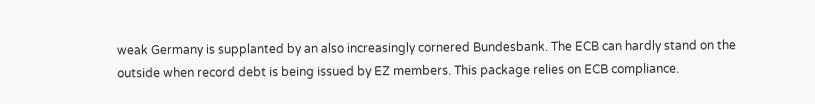weak Germany is supplanted by an also increasingly cornered Bundesbank. The ECB can hardly stand on the outside when record debt is being issued by EZ members. This package relies on ECB compliance.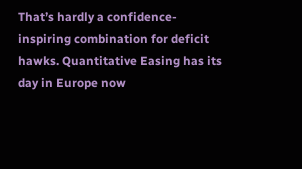That’s hardly a confidence-inspiring combination for deficit hawks. Quantitative Easing has its day in Europe now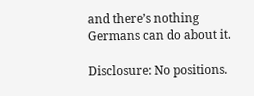and there’s nothing Germans can do about it.

Disclosure: No positions.